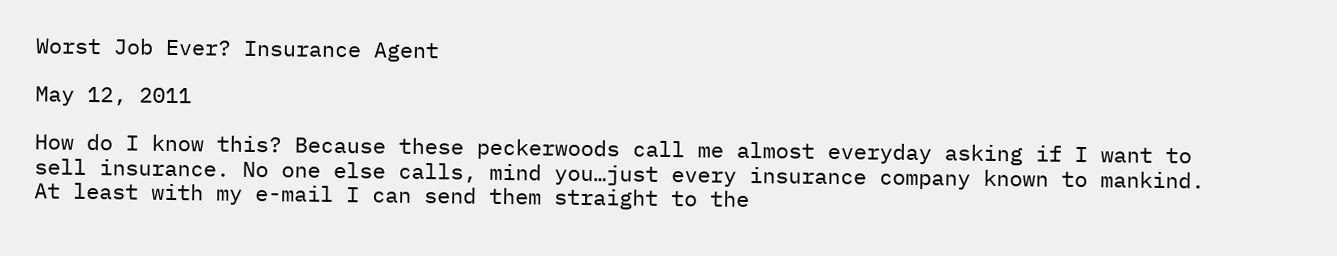Worst Job Ever? Insurance Agent

May 12, 2011

How do I know this? Because these peckerwoods call me almost everyday asking if I want to sell insurance. No one else calls, mind you…just every insurance company known to mankind. At least with my e-mail I can send them straight to the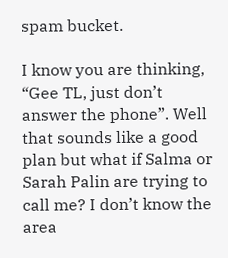spam bucket.

I know you are thinking, “Gee TL, just don’t answer the phone”. Well that sounds like a good plan but what if Salma or Sarah Palin are trying to call me? I don’t know the area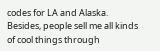codes for LA and Alaska. Besides, people sell me all kinds of cool things through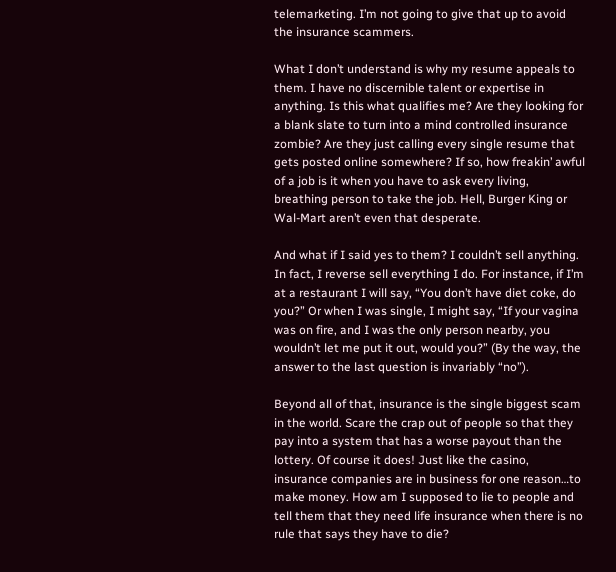telemarketing. I’m not going to give that up to avoid the insurance scammers.

What I don’t understand is why my resume appeals to them. I have no discernible talent or expertise in anything. Is this what qualifies me? Are they looking for a blank slate to turn into a mind controlled insurance zombie? Are they just calling every single resume that gets posted online somewhere? If so, how freakin’ awful of a job is it when you have to ask every living, breathing person to take the job. Hell, Burger King or Wal-Mart aren’t even that desperate.

And what if I said yes to them? I couldn’t sell anything. In fact, I reverse sell everything I do. For instance, if I’m at a restaurant I will say, “You don’t have diet coke, do you?” Or when I was single, I might say, “If your vagina was on fire, and I was the only person nearby, you wouldn’t let me put it out, would you?” (By the way, the answer to the last question is invariably “no”).

Beyond all of that, insurance is the single biggest scam in the world. Scare the crap out of people so that they pay into a system that has a worse payout than the lottery. Of course it does! Just like the casino, insurance companies are in business for one reason…to make money. How am I supposed to lie to people and tell them that they need life insurance when there is no rule that says they have to die?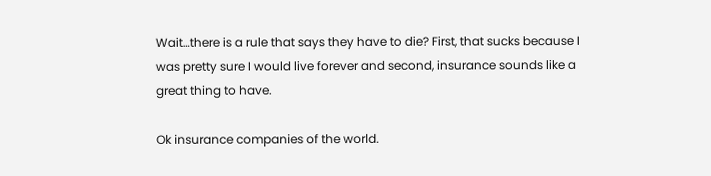Wait…there is a rule that says they have to die? First, that sucks because I was pretty sure I would live forever and second, insurance sounds like a great thing to have.

Ok insurance companies of the world.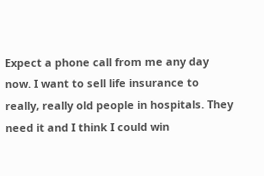Expect a phone call from me any day now. I want to sell life insurance to really, really old people in hospitals. They need it and I think I could win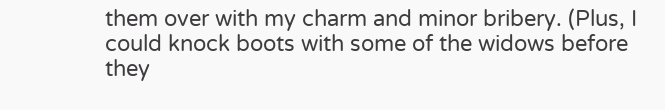them over with my charm and minor bribery. (Plus, I could knock boots with some of the widows before they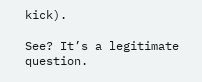kick).

See? It’s a legitimate question.